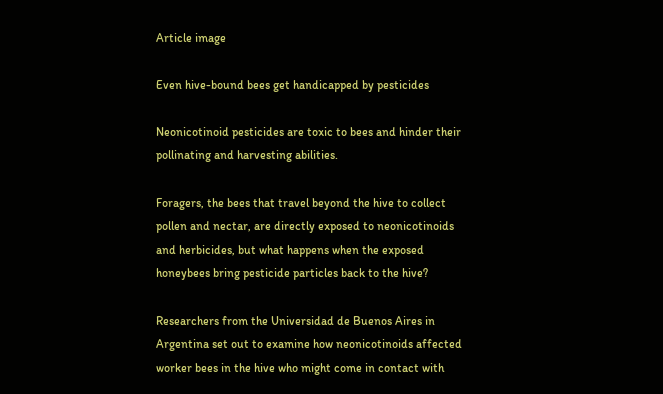Article image

Even hive-bound bees get handicapped by pesticides

Neonicotinoid pesticides are toxic to bees and hinder their pollinating and harvesting abilities.

Foragers, the bees that travel beyond the hive to collect pollen and nectar, are directly exposed to neonicotinoids and herbicides, but what happens when the exposed honeybees bring pesticide particles back to the hive?

Researchers from the Universidad de Buenos Aires in Argentina set out to examine how neonicotinoids affected worker bees in the hive who might come in contact with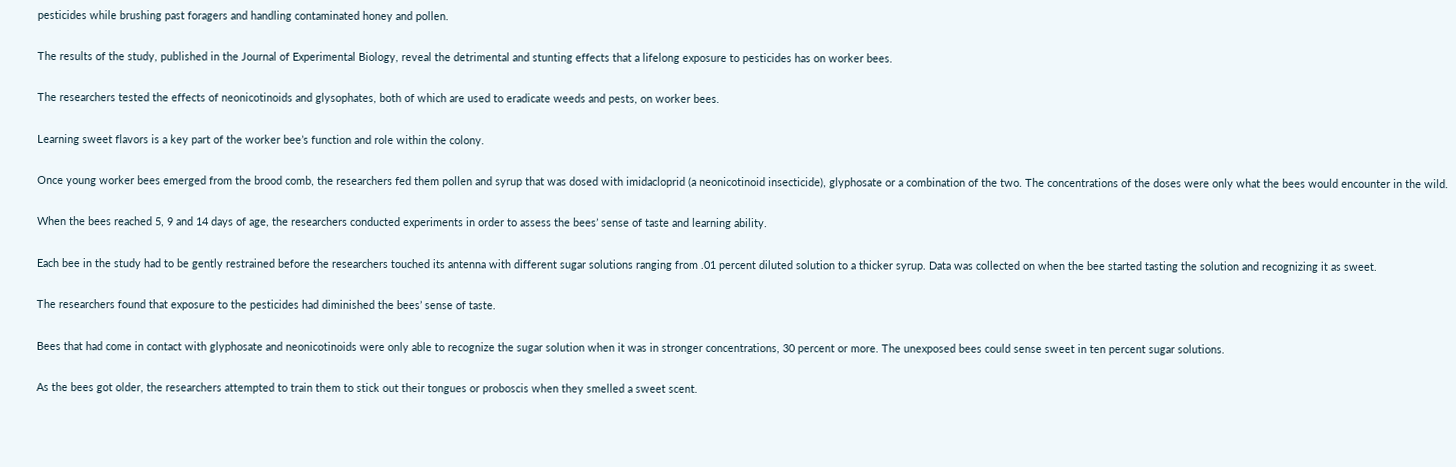pesticides while brushing past foragers and handling contaminated honey and pollen.

The results of the study, published in the Journal of Experimental Biology, reveal the detrimental and stunting effects that a lifelong exposure to pesticides has on worker bees.

The researchers tested the effects of neonicotinoids and glysophates, both of which are used to eradicate weeds and pests, on worker bees.

Learning sweet flavors is a key part of the worker bee’s function and role within the colony.

Once young worker bees emerged from the brood comb, the researchers fed them pollen and syrup that was dosed with imidacloprid (a neonicotinoid insecticide), glyphosate or a combination of the two. The concentrations of the doses were only what the bees would encounter in the wild.

When the bees reached 5, 9 and 14 days of age, the researchers conducted experiments in order to assess the bees’ sense of taste and learning ability.

Each bee in the study had to be gently restrained before the researchers touched its antenna with different sugar solutions ranging from .01 percent diluted solution to a thicker syrup. Data was collected on when the bee started tasting the solution and recognizing it as sweet.

The researchers found that exposure to the pesticides had diminished the bees’ sense of taste.

Bees that had come in contact with glyphosate and neonicotinoids were only able to recognize the sugar solution when it was in stronger concentrations, 30 percent or more. The unexposed bees could sense sweet in ten percent sugar solutions.

As the bees got older, the researchers attempted to train them to stick out their tongues or proboscis when they smelled a sweet scent.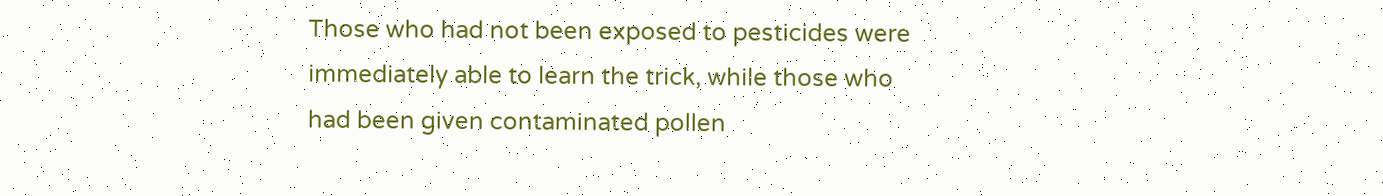Those who had not been exposed to pesticides were immediately able to learn the trick, while those who had been given contaminated pollen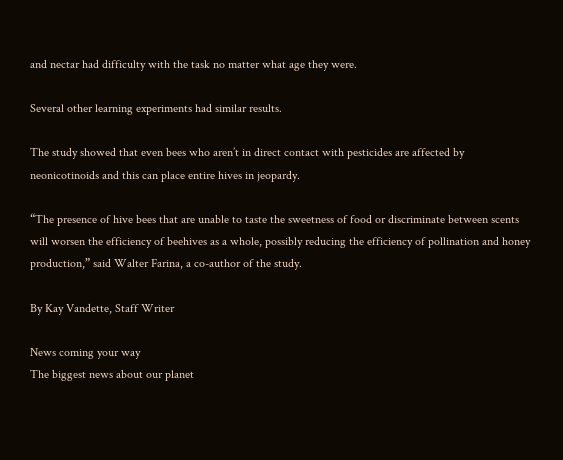and nectar had difficulty with the task no matter what age they were.

Several other learning experiments had similar results.

The study showed that even bees who aren’t in direct contact with pesticides are affected by neonicotinoids and this can place entire hives in jeopardy.

“The presence of hive bees that are unable to taste the sweetness of food or discriminate between scents will worsen the efficiency of beehives as a whole, possibly reducing the efficiency of pollination and honey production,” said Walter Farina, a co-author of the study.

By Kay Vandette, Staff Writer

News coming your way
The biggest news about our planet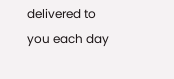delivered to you each day